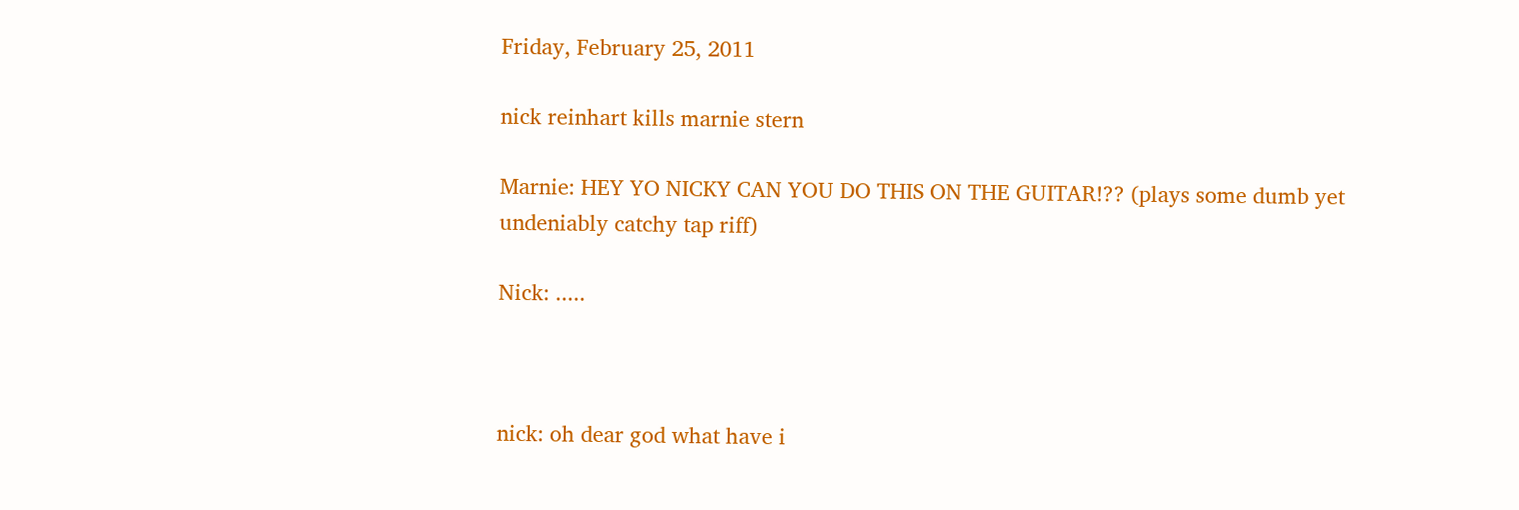Friday, February 25, 2011

nick reinhart kills marnie stern

Marnie: HEY YO NICKY CAN YOU DO THIS ON THE GUITAR!?? (plays some dumb yet undeniably catchy tap riff)

Nick: .....



nick: oh dear god what have i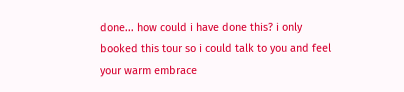done... how could i have done this? i only booked this tour so i could talk to you and feel your warm embrace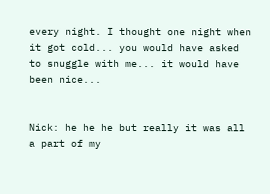every night. I thought one night when it got cold... you would have asked to snuggle with me... it would have been nice...


Nick: he he he but really it was all a part of my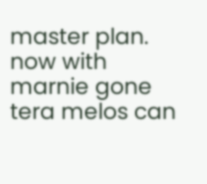master plan. now with marnie gone tera melos can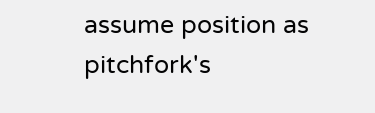assume position as pitchfork's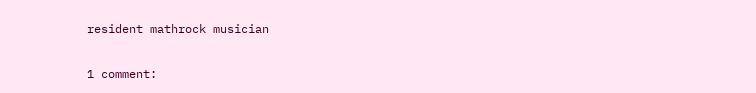resident mathrock musician

1 comment: